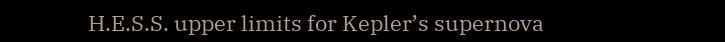H.E.S.S. upper limits for Kepler’s supernova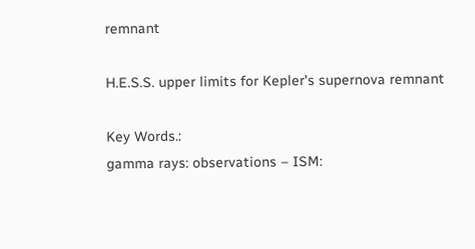remnant

H.E.S.S. upper limits for Kepler's supernova remnant

Key Words.:
gamma rays: observations – ISM: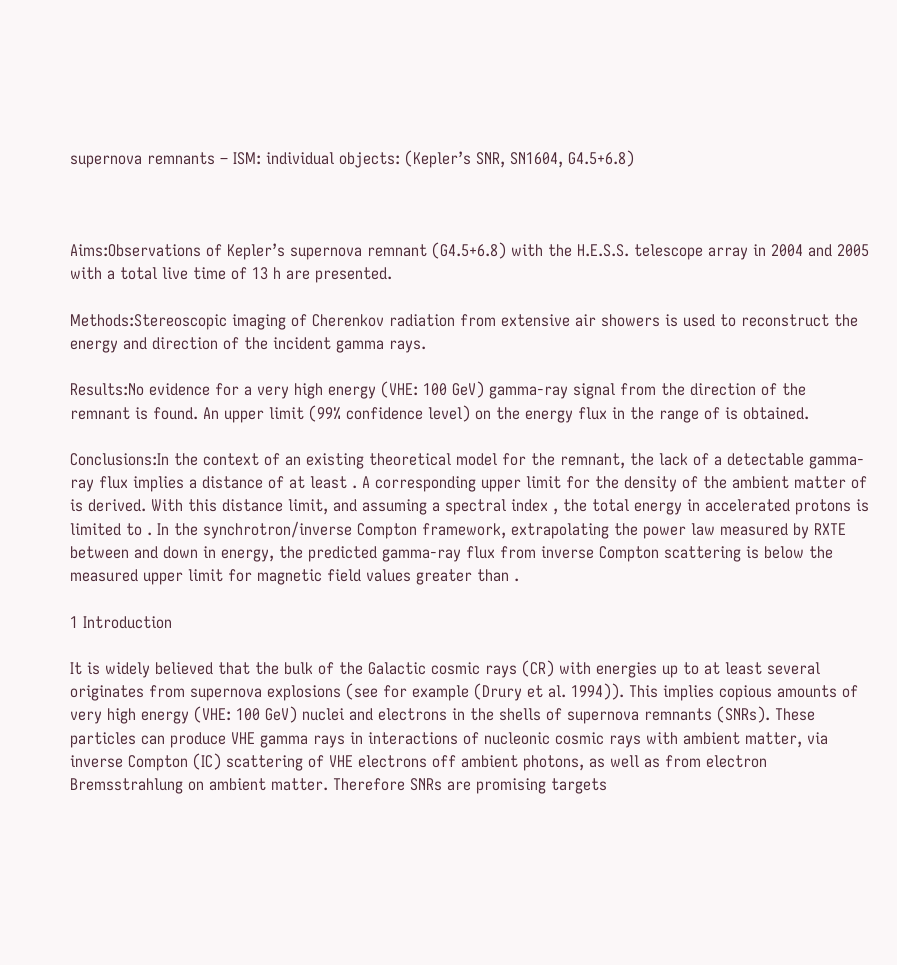supernova remnants – ISM: individual objects: (Kepler’s SNR, SN1604, G4.5+6.8)



Aims:Observations of Kepler’s supernova remnant (G4.5+6.8) with the H.E.S.S. telescope array in 2004 and 2005 with a total live time of 13 h are presented.

Methods:Stereoscopic imaging of Cherenkov radiation from extensive air showers is used to reconstruct the energy and direction of the incident gamma rays.

Results:No evidence for a very high energy (VHE: 100 GeV) gamma-ray signal from the direction of the remnant is found. An upper limit (99% confidence level) on the energy flux in the range of is obtained.

Conclusions:In the context of an existing theoretical model for the remnant, the lack of a detectable gamma-ray flux implies a distance of at least . A corresponding upper limit for the density of the ambient matter of is derived. With this distance limit, and assuming a spectral index , the total energy in accelerated protons is limited to . In the synchrotron/inverse Compton framework, extrapolating the power law measured by RXTE between and down in energy, the predicted gamma-ray flux from inverse Compton scattering is below the measured upper limit for magnetic field values greater than .

1 Introduction

It is widely believed that the bulk of the Galactic cosmic rays (CR) with energies up to at least several originates from supernova explosions (see for example (Drury et al. 1994)). This implies copious amounts of very high energy (VHE: 100 GeV) nuclei and electrons in the shells of supernova remnants (SNRs). These particles can produce VHE gamma rays in interactions of nucleonic cosmic rays with ambient matter, via inverse Compton (IC) scattering of VHE electrons off ambient photons, as well as from electron Bremsstrahlung on ambient matter. Therefore SNRs are promising targets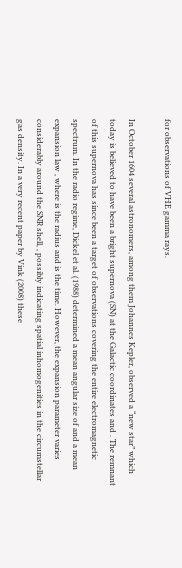for observations of VHE gamma rays.

In October 1604 several astronomers, among them Johannes Kepler, observed a “new star” which today is believed to have been a bright supernova (SN) at the Galactic coordinates and . The remnant of this supernova has since been a target of observations covering the entire electromagnetic spectrum. In the radio regime, Dickel et al. (1988) determined a mean angular size of and a mean expansion law , where is the radius and is the time. However, the expansion parameter varies considerably around the SNR shell, , possibly indicating spatial inhomogenities in the circumstellar gas density. In a very recent paper by Vink (2008) these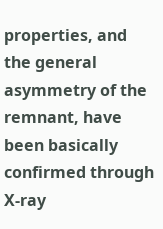properties, and the general asymmetry of the remnant, have been basically confirmed through X-ray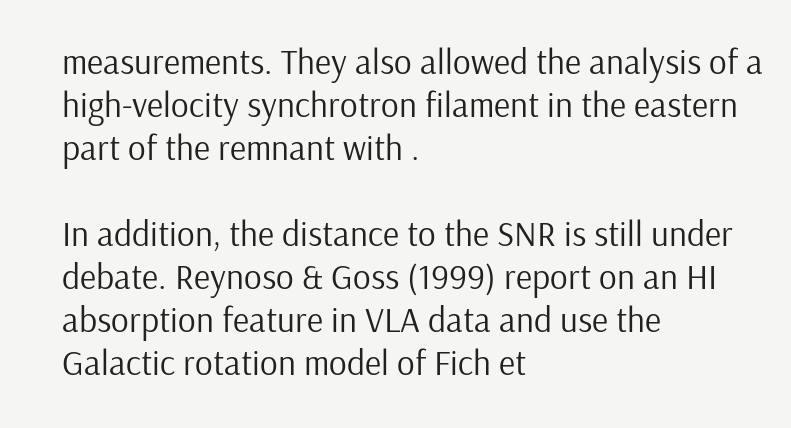measurements. They also allowed the analysis of a high-velocity synchrotron filament in the eastern part of the remnant with .

In addition, the distance to the SNR is still under debate. Reynoso & Goss (1999) report on an HI absorption feature in VLA data and use the Galactic rotation model of Fich et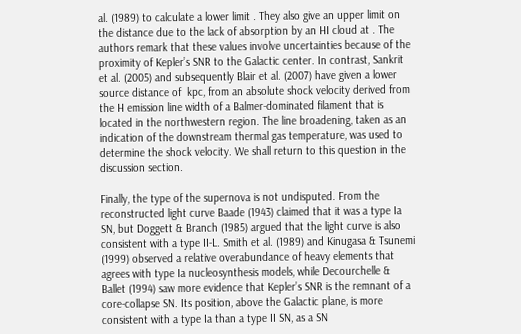al. (1989) to calculate a lower limit . They also give an upper limit on the distance due to the lack of absorption by an HI cloud at . The authors remark that these values involve uncertainties because of the proximity of Kepler’s SNR to the Galactic center. In contrast, Sankrit et al. (2005) and subsequently Blair et al. (2007) have given a lower source distance of  kpc, from an absolute shock velocity derived from the H emission line width of a Balmer-dominated filament that is located in the northwestern region. The line broadening, taken as an indication of the downstream thermal gas temperature, was used to determine the shock velocity. We shall return to this question in the discussion section.

Finally, the type of the supernova is not undisputed. From the reconstructed light curve Baade (1943) claimed that it was a type Ia SN, but Doggett & Branch (1985) argued that the light curve is also consistent with a type II-L. Smith et al. (1989) and Kinugasa & Tsunemi (1999) observed a relative overabundance of heavy elements that agrees with type Ia nucleosynthesis models, while Decourchelle & Ballet (1994) saw more evidence that Kepler’s SNR is the remnant of a core-collapse SN. Its position, above the Galactic plane, is more consistent with a type Ia than a type II SN, as a SN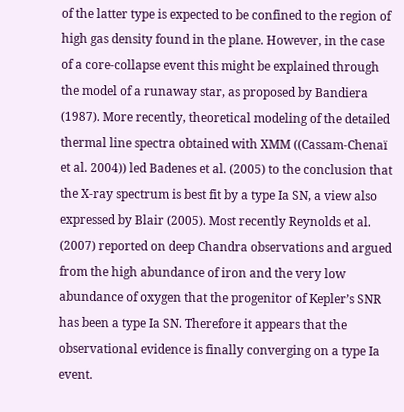of the latter type is expected to be confined to the region of high gas density found in the plane. However, in the case of a core-collapse event this might be explained through the model of a runaway star, as proposed by Bandiera (1987). More recently, theoretical modeling of the detailed thermal line spectra obtained with XMM ((Cassam-Chenaï et al. 2004)) led Badenes et al. (2005) to the conclusion that the X-ray spectrum is best fit by a type Ia SN, a view also expressed by Blair (2005). Most recently Reynolds et al. (2007) reported on deep Chandra observations and argued from the high abundance of iron and the very low abundance of oxygen that the progenitor of Kepler’s SNR has been a type Ia SN. Therefore it appears that the observational evidence is finally converging on a type Ia event.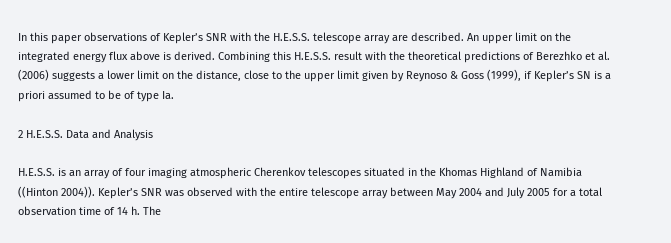In this paper observations of Kepler’s SNR with the H.E.S.S. telescope array are described. An upper limit on the integrated energy flux above is derived. Combining this H.E.S.S. result with the theoretical predictions of Berezhko et al. (2006) suggests a lower limit on the distance, close to the upper limit given by Reynoso & Goss (1999), if Kepler’s SN is a priori assumed to be of type Ia.

2 H.E.S.S. Data and Analysis

H.E.S.S. is an array of four imaging atmospheric Cherenkov telescopes situated in the Khomas Highland of Namibia ((Hinton 2004)). Kepler’s SNR was observed with the entire telescope array between May 2004 and July 2005 for a total observation time of 14 h. The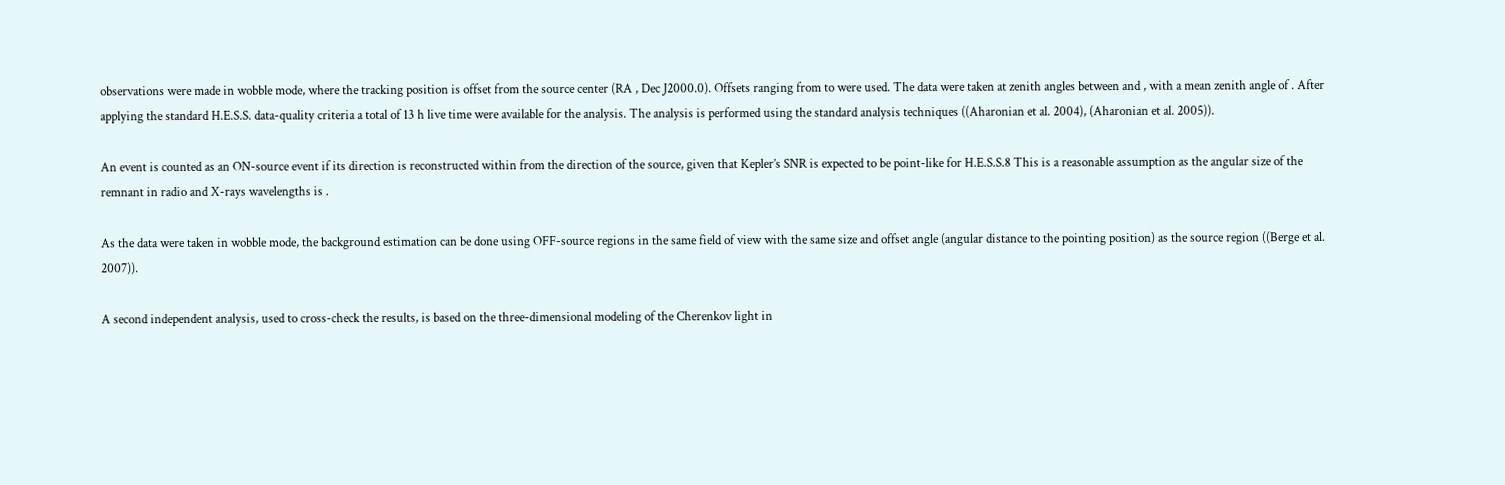observations were made in wobble mode, where the tracking position is offset from the source center (RA , Dec J2000.0). Offsets ranging from to were used. The data were taken at zenith angles between and , with a mean zenith angle of . After applying the standard H.E.S.S. data-quality criteria a total of 13 h live time were available for the analysis. The analysis is performed using the standard analysis techniques ((Aharonian et al. 2004), (Aharonian et al. 2005)).

An event is counted as an ON-source event if its direction is reconstructed within from the direction of the source, given that Kepler’s SNR is expected to be point-like for H.E.S.S.8 This is a reasonable assumption as the angular size of the remnant in radio and X-rays wavelengths is .

As the data were taken in wobble mode, the background estimation can be done using OFF-source regions in the same field of view with the same size and offset angle (angular distance to the pointing position) as the source region ((Berge et al. 2007)).

A second independent analysis, used to cross-check the results, is based on the three-dimensional modeling of the Cherenkov light in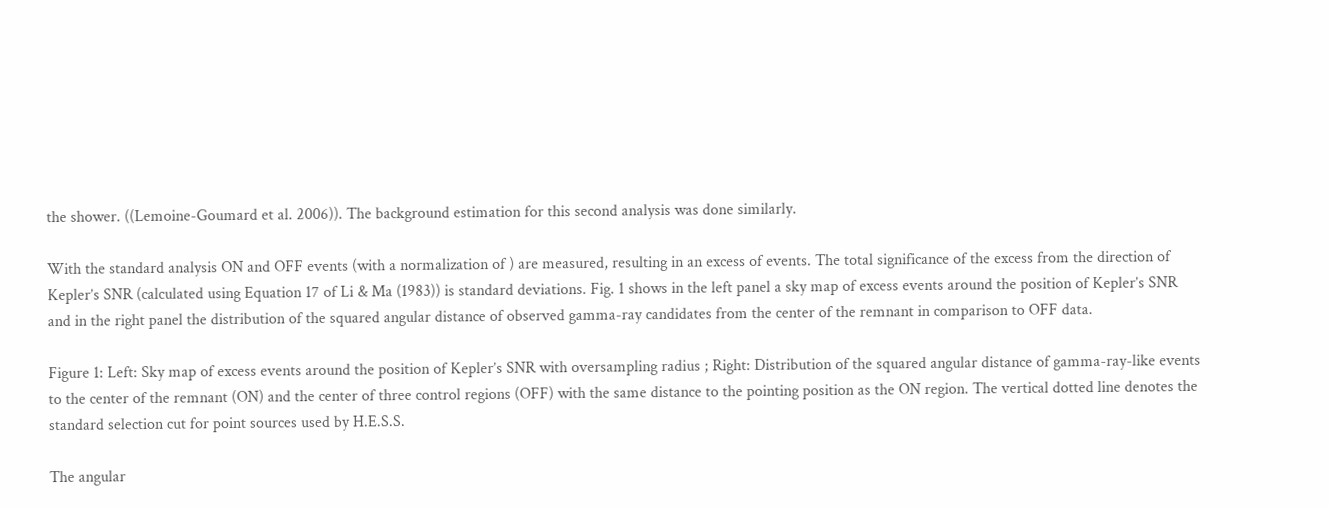the shower. ((Lemoine-Goumard et al. 2006)). The background estimation for this second analysis was done similarly.

With the standard analysis ON and OFF events (with a normalization of ) are measured, resulting in an excess of events. The total significance of the excess from the direction of Kepler’s SNR (calculated using Equation 17 of Li & Ma (1983)) is standard deviations. Fig. 1 shows in the left panel a sky map of excess events around the position of Kepler’s SNR and in the right panel the distribution of the squared angular distance of observed gamma-ray candidates from the center of the remnant in comparison to OFF data.

Figure 1: Left: Sky map of excess events around the position of Kepler’s SNR with oversampling radius ; Right: Distribution of the squared angular distance of gamma-ray-like events to the center of the remnant (ON) and the center of three control regions (OFF) with the same distance to the pointing position as the ON region. The vertical dotted line denotes the standard selection cut for point sources used by H.E.S.S.

The angular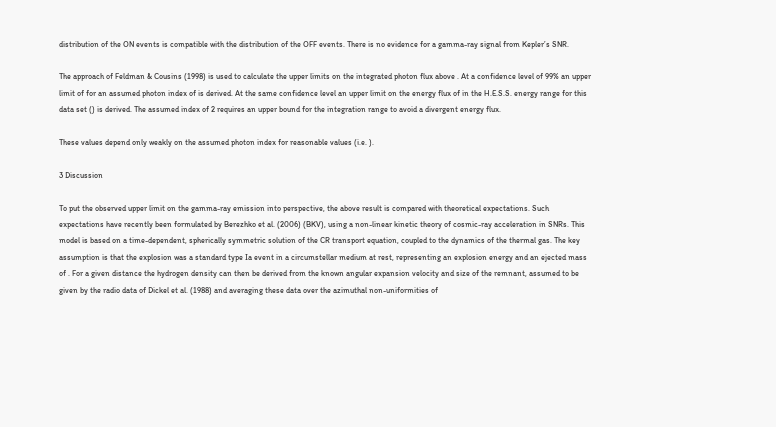distribution of the ON events is compatible with the distribution of the OFF events. There is no evidence for a gamma-ray signal from Kepler’s SNR.

The approach of Feldman & Cousins (1998) is used to calculate the upper limits on the integrated photon flux above . At a confidence level of 99% an upper limit of for an assumed photon index of is derived. At the same confidence level an upper limit on the energy flux of in the H.E.S.S. energy range for this data set () is derived. The assumed index of 2 requires an upper bound for the integration range to avoid a divergent energy flux.

These values depend only weakly on the assumed photon index for reasonable values (i.e. ).

3 Discussion

To put the observed upper limit on the gamma-ray emission into perspective, the above result is compared with theoretical expectations. Such expectations have recently been formulated by Berezhko et al. (2006) (BKV), using a non-linear kinetic theory of cosmic-ray acceleration in SNRs. This model is based on a time-dependent, spherically symmetric solution of the CR transport equation, coupled to the dynamics of the thermal gas. The key assumption is that the explosion was a standard type Ia event in a circumstellar medium at rest, representing an explosion energy and an ejected mass of . For a given distance the hydrogen density can then be derived from the known angular expansion velocity and size of the remnant, assumed to be given by the radio data of Dickel et al. (1988) and averaging these data over the azimuthal non-uniformities of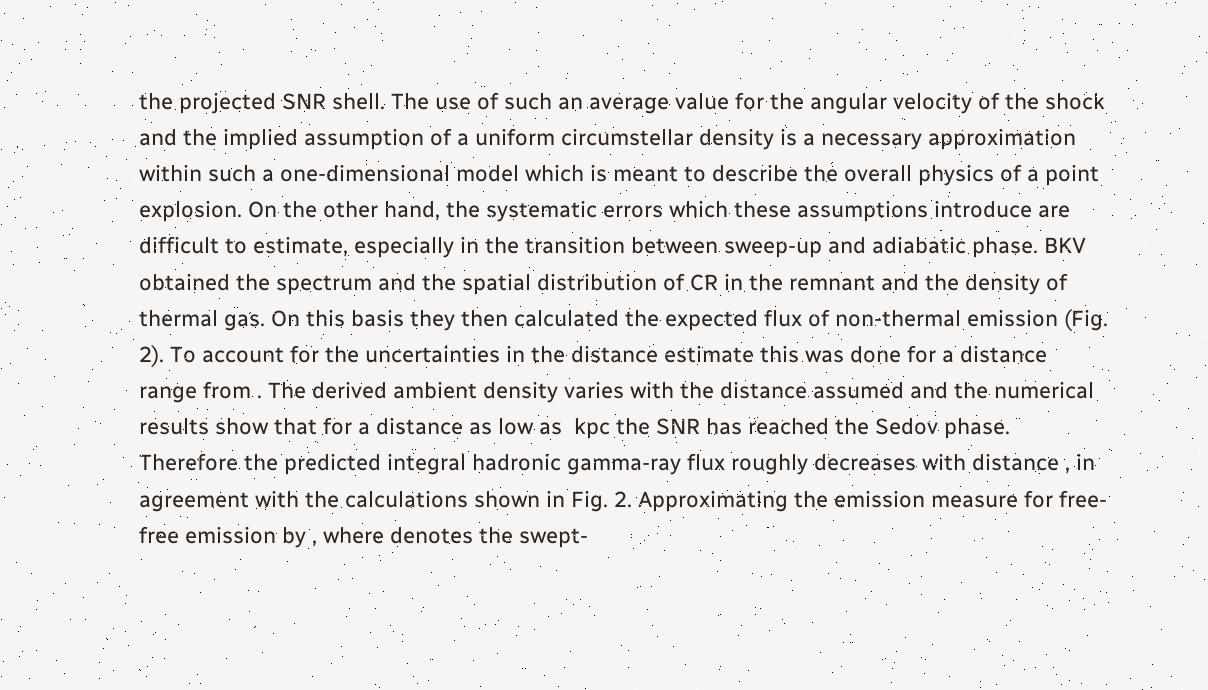the projected SNR shell. The use of such an average value for the angular velocity of the shock and the implied assumption of a uniform circumstellar density is a necessary approximation within such a one-dimensional model which is meant to describe the overall physics of a point explosion. On the other hand, the systematic errors which these assumptions introduce are difficult to estimate, especially in the transition between sweep-up and adiabatic phase. BKV obtained the spectrum and the spatial distribution of CR in the remnant and the density of thermal gas. On this basis they then calculated the expected flux of non-thermal emission (Fig. 2). To account for the uncertainties in the distance estimate this was done for a distance range from . The derived ambient density varies with the distance assumed and the numerical results show that for a distance as low as  kpc the SNR has reached the Sedov phase. Therefore the predicted integral hadronic gamma-ray flux roughly decreases with distance , in agreement with the calculations shown in Fig. 2. Approximating the emission measure for free-free emission by , where denotes the swept-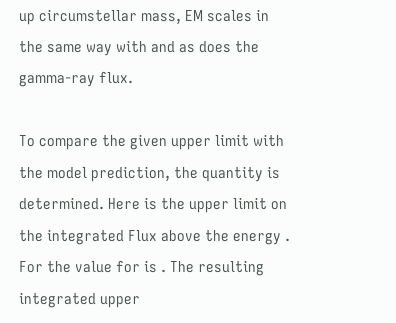up circumstellar mass, EM scales in the same way with and as does the gamma-ray flux.

To compare the given upper limit with the model prediction, the quantity is determined. Here is the upper limit on the integrated Flux above the energy . For the value for is . The resulting integrated upper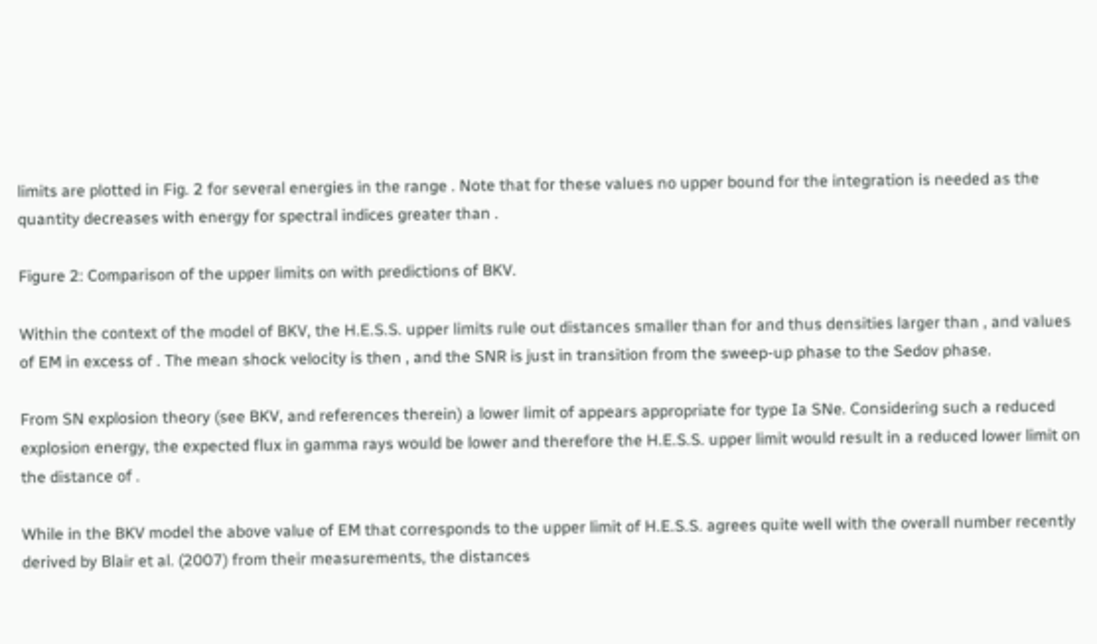limits are plotted in Fig. 2 for several energies in the range . Note that for these values no upper bound for the integration is needed as the quantity decreases with energy for spectral indices greater than .

Figure 2: Comparison of the upper limits on with predictions of BKV.

Within the context of the model of BKV, the H.E.S.S. upper limits rule out distances smaller than for and thus densities larger than , and values of EM in excess of . The mean shock velocity is then , and the SNR is just in transition from the sweep-up phase to the Sedov phase.

From SN explosion theory (see BKV, and references therein) a lower limit of appears appropriate for type Ia SNe. Considering such a reduced explosion energy, the expected flux in gamma rays would be lower and therefore the H.E.S.S. upper limit would result in a reduced lower limit on the distance of .

While in the BKV model the above value of EM that corresponds to the upper limit of H.E.S.S. agrees quite well with the overall number recently derived by Blair et al. (2007) from their measurements, the distances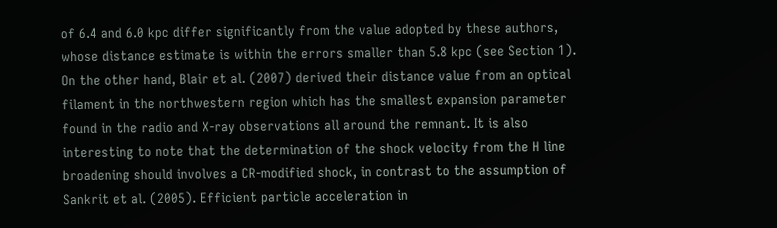of 6.4 and 6.0 kpc differ significantly from the value adopted by these authors, whose distance estimate is within the errors smaller than 5.8 kpc (see Section 1). On the other hand, Blair et al. (2007) derived their distance value from an optical filament in the northwestern region which has the smallest expansion parameter found in the radio and X-ray observations all around the remnant. It is also interesting to note that the determination of the shock velocity from the H line broadening should involves a CR-modified shock, in contrast to the assumption of Sankrit et al. (2005). Efficient particle acceleration in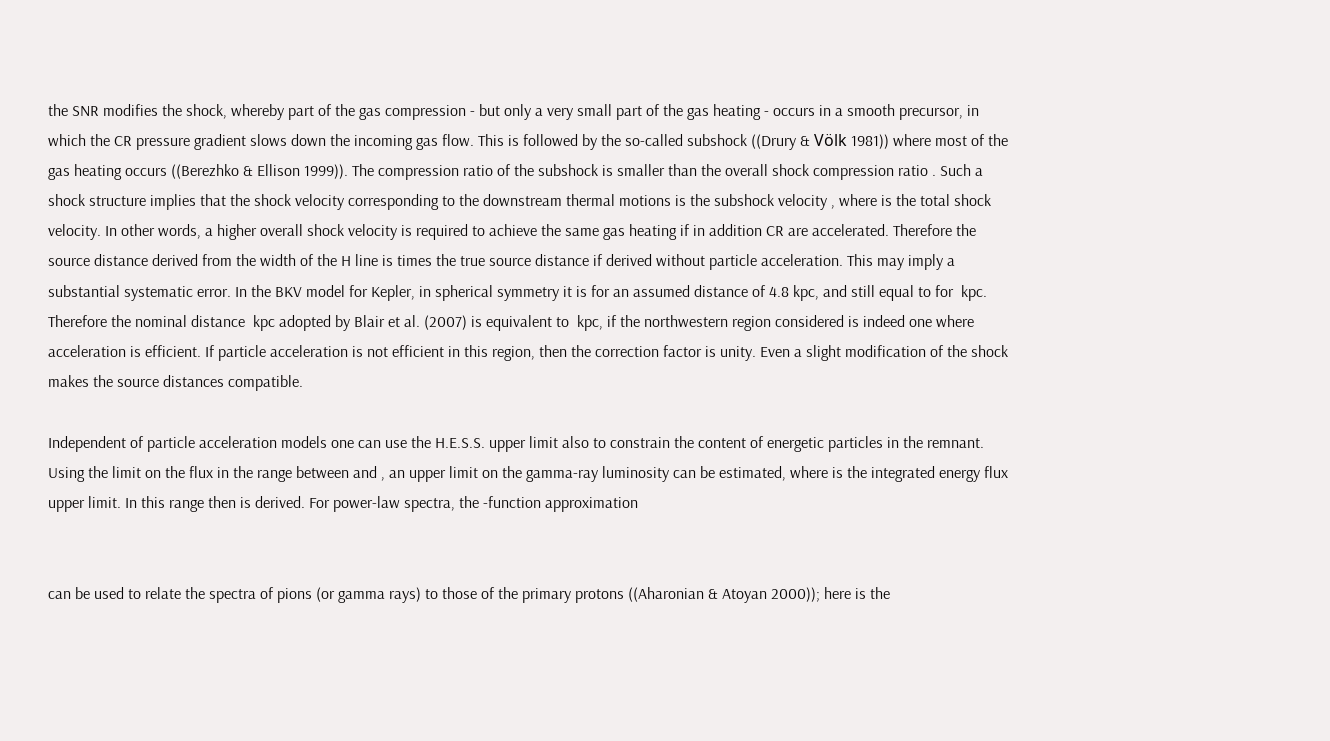the SNR modifies the shock, whereby part of the gas compression - but only a very small part of the gas heating - occurs in a smooth precursor, in which the CR pressure gradient slows down the incoming gas flow. This is followed by the so-called subshock ((Drury & Völk 1981)) where most of the gas heating occurs ((Berezhko & Ellison 1999)). The compression ratio of the subshock is smaller than the overall shock compression ratio . Such a shock structure implies that the shock velocity corresponding to the downstream thermal motions is the subshock velocity , where is the total shock velocity. In other words, a higher overall shock velocity is required to achieve the same gas heating if in addition CR are accelerated. Therefore the source distance derived from the width of the H line is times the true source distance if derived without particle acceleration. This may imply a substantial systematic error. In the BKV model for Kepler, in spherical symmetry it is for an assumed distance of 4.8 kpc, and still equal to for  kpc. Therefore the nominal distance  kpc adopted by Blair et al. (2007) is equivalent to  kpc, if the northwestern region considered is indeed one where acceleration is efficient. If particle acceleration is not efficient in this region, then the correction factor is unity. Even a slight modification of the shock makes the source distances compatible.

Independent of particle acceleration models one can use the H.E.S.S. upper limit also to constrain the content of energetic particles in the remnant. Using the limit on the flux in the range between and , an upper limit on the gamma-ray luminosity can be estimated, where is the integrated energy flux upper limit. In this range then is derived. For power-law spectra, the -function approximation


can be used to relate the spectra of pions (or gamma rays) to those of the primary protons ((Aharonian & Atoyan 2000)); here is the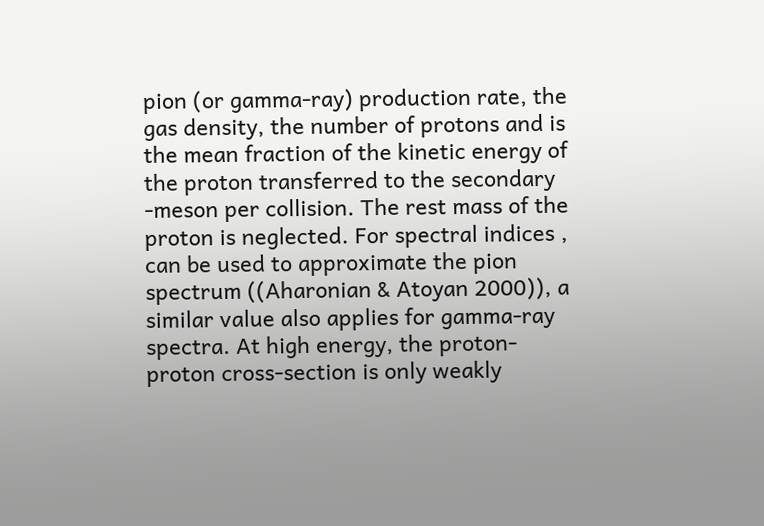pion (or gamma-ray) production rate, the gas density, the number of protons and is the mean fraction of the kinetic energy of the proton transferred to the secondary -meson per collision. The rest mass of the proton is neglected. For spectral indices , can be used to approximate the pion spectrum ((Aharonian & Atoyan 2000)), a similar value also applies for gamma-ray spectra. At high energy, the proton-proton cross-section is only weakly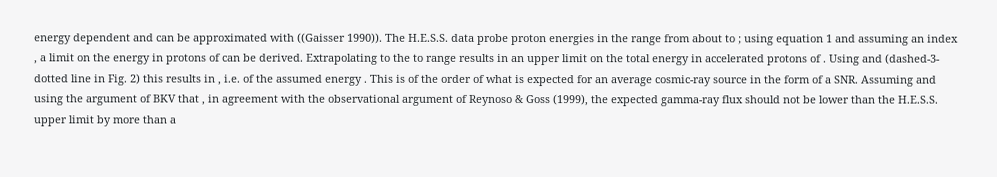energy dependent and can be approximated with ((Gaisser 1990)). The H.E.S.S. data probe proton energies in the range from about to ; using equation 1 and assuming an index , a limit on the energy in protons of can be derived. Extrapolating to the to range results in an upper limit on the total energy in accelerated protons of . Using and (dashed-3-dotted line in Fig. 2) this results in , i.e. of the assumed energy . This is of the order of what is expected for an average cosmic-ray source in the form of a SNR. Assuming and using the argument of BKV that , in agreement with the observational argument of Reynoso & Goss (1999), the expected gamma-ray flux should not be lower than the H.E.S.S. upper limit by more than a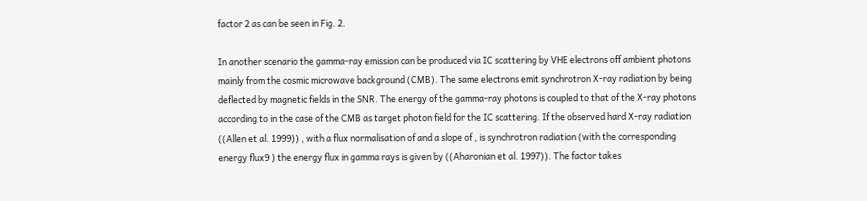factor 2 as can be seen in Fig. 2.

In another scenario the gamma-ray emission can be produced via IC scattering by VHE electrons off ambient photons mainly from the cosmic microwave background (CMB). The same electrons emit synchrotron X-ray radiation by being deflected by magnetic fields in the SNR. The energy of the gamma-ray photons is coupled to that of the X-ray photons according to in the case of the CMB as target photon field for the IC scattering. If the observed hard X-ray radiation ((Allen et al. 1999)) , with a flux normalisation of and a slope of , is synchrotron radiation (with the corresponding energy flux9 ) the energy flux in gamma rays is given by ((Aharonian et al. 1997)). The factor takes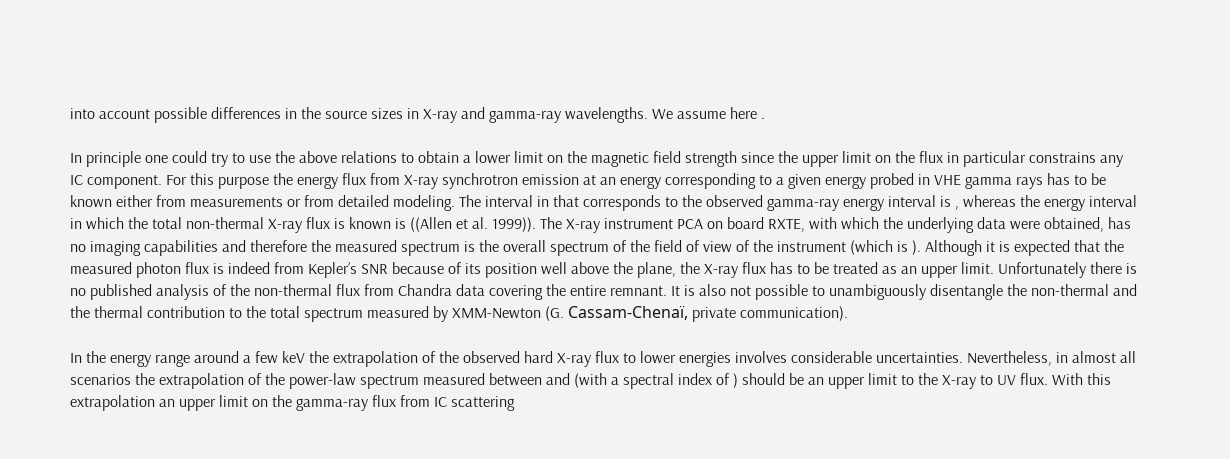into account possible differences in the source sizes in X-ray and gamma-ray wavelengths. We assume here .

In principle one could try to use the above relations to obtain a lower limit on the magnetic field strength since the upper limit on the flux in particular constrains any IC component. For this purpose the energy flux from X-ray synchrotron emission at an energy corresponding to a given energy probed in VHE gamma rays has to be known either from measurements or from detailed modeling. The interval in that corresponds to the observed gamma-ray energy interval is , whereas the energy interval in which the total non-thermal X-ray flux is known is ((Allen et al. 1999)). The X-ray instrument PCA on board RXTE, with which the underlying data were obtained, has no imaging capabilities and therefore the measured spectrum is the overall spectrum of the field of view of the instrument (which is ). Although it is expected that the measured photon flux is indeed from Kepler’s SNR because of its position well above the plane, the X-ray flux has to be treated as an upper limit. Unfortunately there is no published analysis of the non-thermal flux from Chandra data covering the entire remnant. It is also not possible to unambiguously disentangle the non-thermal and the thermal contribution to the total spectrum measured by XMM-Newton (G. Cassam-Chenaï, private communication).

In the energy range around a few keV the extrapolation of the observed hard X-ray flux to lower energies involves considerable uncertainties. Nevertheless, in almost all scenarios the extrapolation of the power-law spectrum measured between and (with a spectral index of ) should be an upper limit to the X-ray to UV flux. With this extrapolation an upper limit on the gamma-ray flux from IC scattering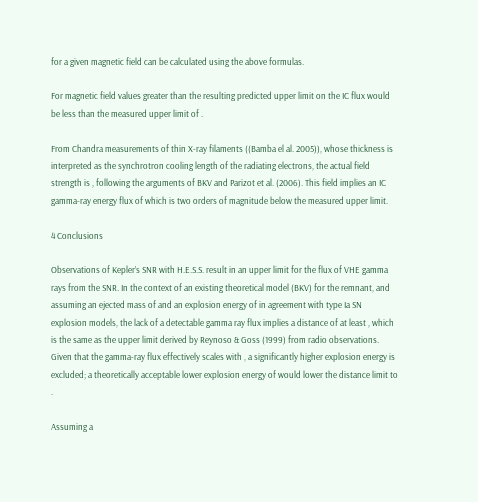for a given magnetic field can be calculated using the above formulas.

For magnetic field values greater than the resulting predicted upper limit on the IC flux would be less than the measured upper limit of .

From Chandra measurements of thin X-ray filaments ((Bamba el al. 2005)), whose thickness is interpreted as the synchrotron cooling length of the radiating electrons, the actual field strength is , following the arguments of BKV and Parizot et al. (2006). This field implies an IC gamma-ray energy flux of which is two orders of magnitude below the measured upper limit.

4 Conclusions

Observations of Kepler’s SNR with H.E.S.S. result in an upper limit for the flux of VHE gamma rays from the SNR. In the context of an existing theoretical model (BKV) for the remnant, and assuming an ejected mass of and an explosion energy of in agreement with type Ia SN explosion models, the lack of a detectable gamma ray flux implies a distance of at least , which is the same as the upper limit derived by Reynoso & Goss (1999) from radio observations. Given that the gamma-ray flux effectively scales with , a significantly higher explosion energy is excluded; a theoretically acceptable lower explosion energy of would lower the distance limit to .

Assuming a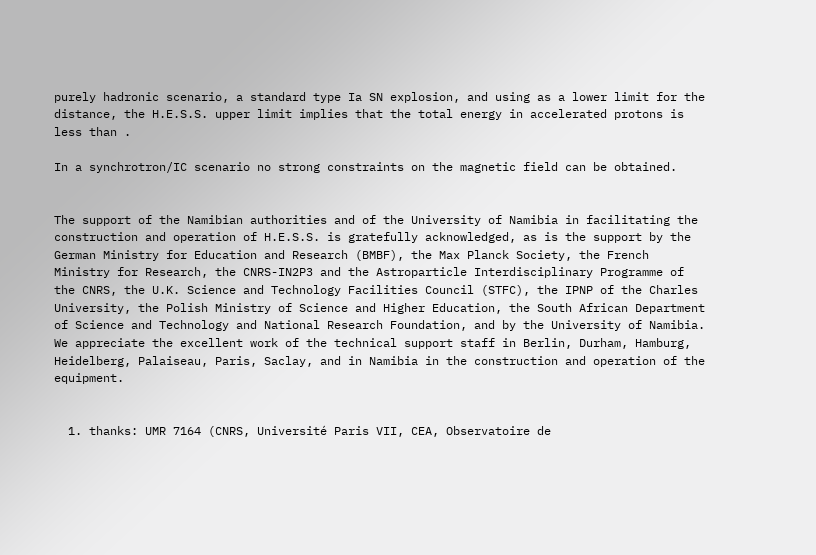purely hadronic scenario, a standard type Ia SN explosion, and using as a lower limit for the distance, the H.E.S.S. upper limit implies that the total energy in accelerated protons is less than .

In a synchrotron/IC scenario no strong constraints on the magnetic field can be obtained.


The support of the Namibian authorities and of the University of Namibia in facilitating the construction and operation of H.E.S.S. is gratefully acknowledged, as is the support by the German Ministry for Education and Research (BMBF), the Max Planck Society, the French Ministry for Research, the CNRS-IN2P3 and the Astroparticle Interdisciplinary Programme of the CNRS, the U.K. Science and Technology Facilities Council (STFC), the IPNP of the Charles University, the Polish Ministry of Science and Higher Education, the South African Department of Science and Technology and National Research Foundation, and by the University of Namibia. We appreciate the excellent work of the technical support staff in Berlin, Durham, Hamburg, Heidelberg, Palaiseau, Paris, Saclay, and in Namibia in the construction and operation of the equipment.


  1. thanks: UMR 7164 (CNRS, Université Paris VII, CEA, Observatoire de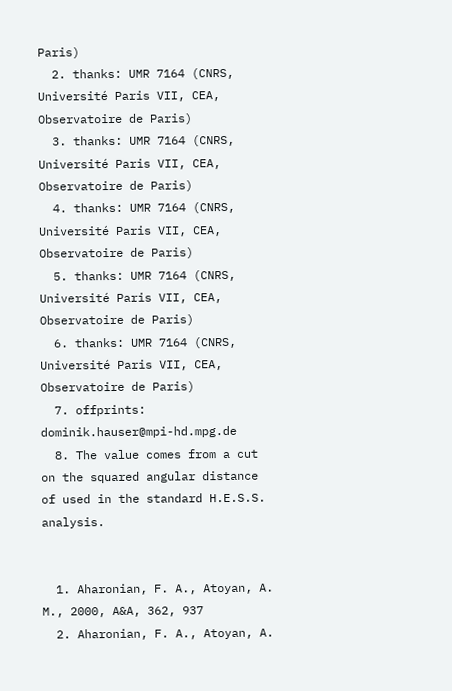Paris)
  2. thanks: UMR 7164 (CNRS, Université Paris VII, CEA, Observatoire de Paris)
  3. thanks: UMR 7164 (CNRS, Université Paris VII, CEA, Observatoire de Paris)
  4. thanks: UMR 7164 (CNRS, Université Paris VII, CEA, Observatoire de Paris)
  5. thanks: UMR 7164 (CNRS, Université Paris VII, CEA, Observatoire de Paris)
  6. thanks: UMR 7164 (CNRS, Université Paris VII, CEA, Observatoire de Paris)
  7. offprints: dominik.hauser@mpi-hd.mpg.de
  8. The value comes from a cut on the squared angular distance of used in the standard H.E.S.S. analysis.


  1. Aharonian, F. A., Atoyan, A. M., 2000, A&A, 362, 937
  2. Aharonian, F. A., Atoyan, A.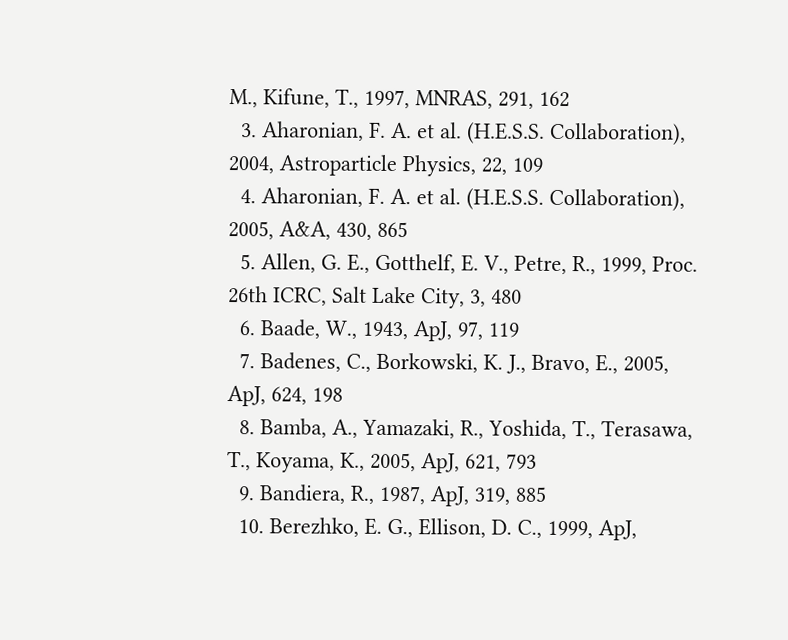M., Kifune, T., 1997, MNRAS, 291, 162
  3. Aharonian, F. A. et al. (H.E.S.S. Collaboration), 2004, Astroparticle Physics, 22, 109
  4. Aharonian, F. A. et al. (H.E.S.S. Collaboration), 2005, A&A, 430, 865
  5. Allen, G. E., Gotthelf, E. V., Petre, R., 1999, Proc. 26th ICRC, Salt Lake City, 3, 480
  6. Baade, W., 1943, ApJ, 97, 119
  7. Badenes, C., Borkowski, K. J., Bravo, E., 2005, ApJ, 624, 198
  8. Bamba, A., Yamazaki, R., Yoshida, T., Terasawa, T., Koyama, K., 2005, ApJ, 621, 793
  9. Bandiera, R., 1987, ApJ, 319, 885
  10. Berezhko, E. G., Ellison, D. C., 1999, ApJ,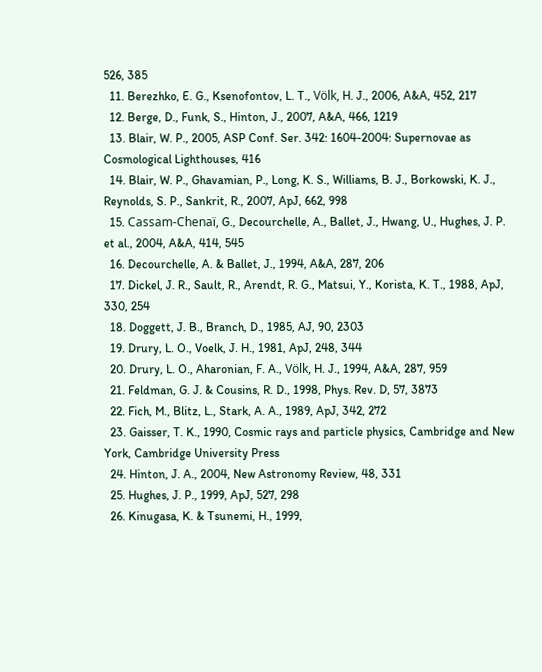526, 385
  11. Berezhko, E. G., Ksenofontov, L. T., Völk, H. J., 2006, A&A, 452, 217
  12. Berge, D., Funk, S., Hinton, J., 2007, A&A, 466, 1219
  13. Blair, W. P., 2005, ASP Conf. Ser. 342: 1604-2004: Supernovae as Cosmological Lighthouses, 416
  14. Blair, W. P., Ghavamian, P., Long, K. S., Williams, B. J., Borkowski, K. J., Reynolds, S. P., Sankrit, R., 2007, ApJ, 662, 998
  15. Cassam-Chenaï, G., Decourchelle, A., Ballet, J., Hwang, U., Hughes, J. P. et al., 2004, A&A, 414, 545
  16. Decourchelle, A. & Ballet, J., 1994, A&A, 287, 206
  17. Dickel, J. R., Sault, R., Arendt, R. G., Matsui, Y., Korista, K. T., 1988, ApJ, 330, 254
  18. Doggett, J. B., Branch, D., 1985, AJ, 90, 2303
  19. Drury, L. O., Voelk, J. H., 1981, ApJ, 248, 344
  20. Drury, L. O., Aharonian, F. A., Völk, H. J., 1994, A&A, 287, 959
  21. Feldman, G. J. & Cousins, R. D., 1998, Phys. Rev. D, 57, 3873
  22. Fich, M., Blitz, L., Stark, A. A., 1989, ApJ, 342, 272
  23. Gaisser, T. K., 1990, Cosmic rays and particle physics, Cambridge and New York, Cambridge University Press
  24. Hinton, J. A., 2004, New Astronomy Review, 48, 331
  25. Hughes, J. P., 1999, ApJ, 527, 298
  26. Kinugasa, K. & Tsunemi, H., 1999,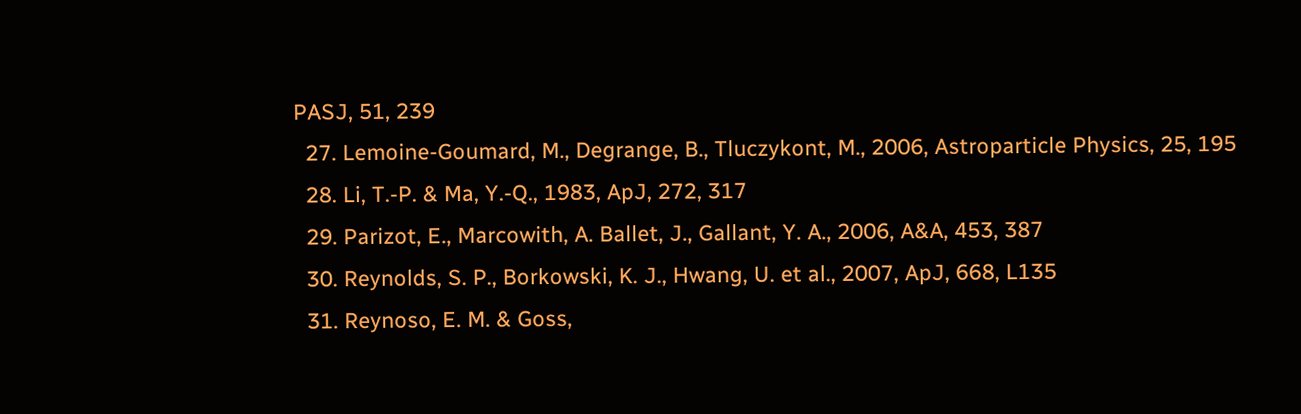PASJ, 51, 239
  27. Lemoine-Goumard, M., Degrange, B., Tluczykont, M., 2006, Astroparticle Physics, 25, 195
  28. Li, T.-P. & Ma, Y.-Q., 1983, ApJ, 272, 317
  29. Parizot, E., Marcowith, A. Ballet, J., Gallant, Y. A., 2006, A&A, 453, 387
  30. Reynolds, S. P., Borkowski, K. J., Hwang, U. et al., 2007, ApJ, 668, L135
  31. Reynoso, E. M. & Goss,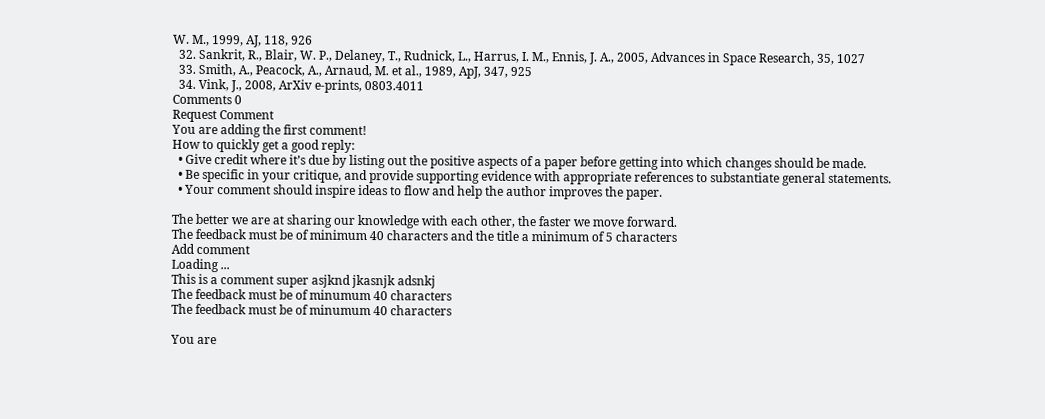W. M., 1999, AJ, 118, 926
  32. Sankrit, R., Blair, W. P., Delaney, T., Rudnick, L., Harrus, I. M., Ennis, J. A., 2005, Advances in Space Research, 35, 1027
  33. Smith, A., Peacock, A., Arnaud, M. et al., 1989, ApJ, 347, 925
  34. Vink, J., 2008, ArXiv e-prints, 0803.4011
Comments 0
Request Comment
You are adding the first comment!
How to quickly get a good reply:
  • Give credit where it’s due by listing out the positive aspects of a paper before getting into which changes should be made.
  • Be specific in your critique, and provide supporting evidence with appropriate references to substantiate general statements.
  • Your comment should inspire ideas to flow and help the author improves the paper.

The better we are at sharing our knowledge with each other, the faster we move forward.
The feedback must be of minimum 40 characters and the title a minimum of 5 characters
Add comment
Loading ...
This is a comment super asjknd jkasnjk adsnkj
The feedback must be of minumum 40 characters
The feedback must be of minumum 40 characters

You are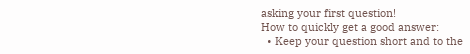asking your first question!
How to quickly get a good answer:
  • Keep your question short and to the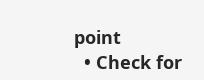point
  • Check for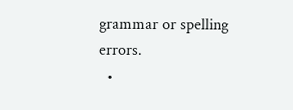grammar or spelling errors.
  •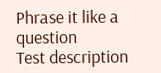Phrase it like a question
Test description